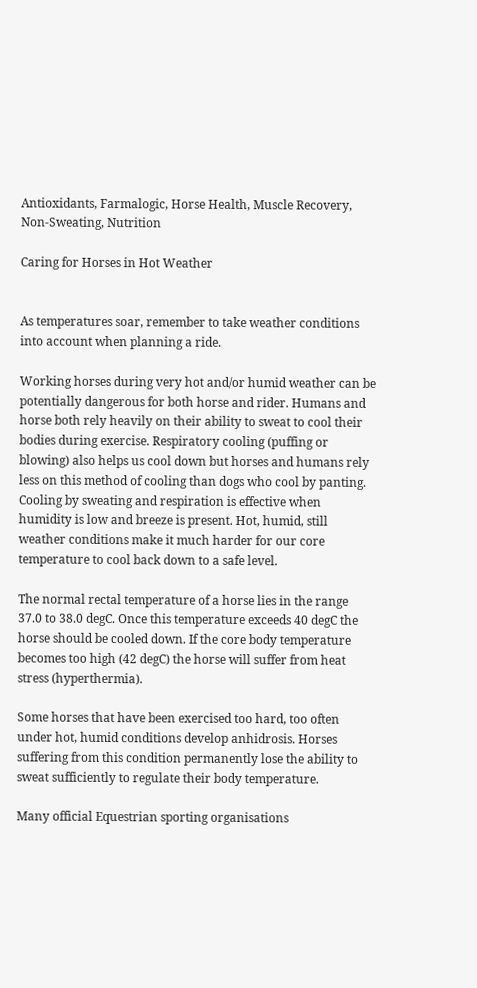Antioxidants, Farmalogic, Horse Health, Muscle Recovery, Non-Sweating, Nutrition

Caring for Horses in Hot Weather


As temperatures soar, remember to take weather conditions into account when planning a ride.

Working horses during very hot and/or humid weather can be potentially dangerous for both horse and rider. Humans and horse both rely heavily on their ability to sweat to cool their bodies during exercise. Respiratory cooling (puffing or blowing) also helps us cool down but horses and humans rely less on this method of cooling than dogs who cool by panting. Cooling by sweating and respiration is effective when humidity is low and breeze is present. Hot, humid, still weather conditions make it much harder for our core temperature to cool back down to a safe level.

The normal rectal temperature of a horse lies in the range 37.0 to 38.0 degC. Once this temperature exceeds 40 degC the horse should be cooled down. If the core body temperature becomes too high (42 degC) the horse will suffer from heat stress (hyperthermia).

Some horses that have been exercised too hard, too often under hot, humid conditions develop anhidrosis. Horses suffering from this condition permanently lose the ability to sweat sufficiently to regulate their body temperature.

Many official Equestrian sporting organisations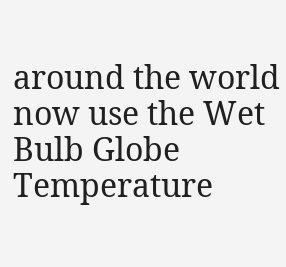around the world now use the Wet Bulb Globe Temperature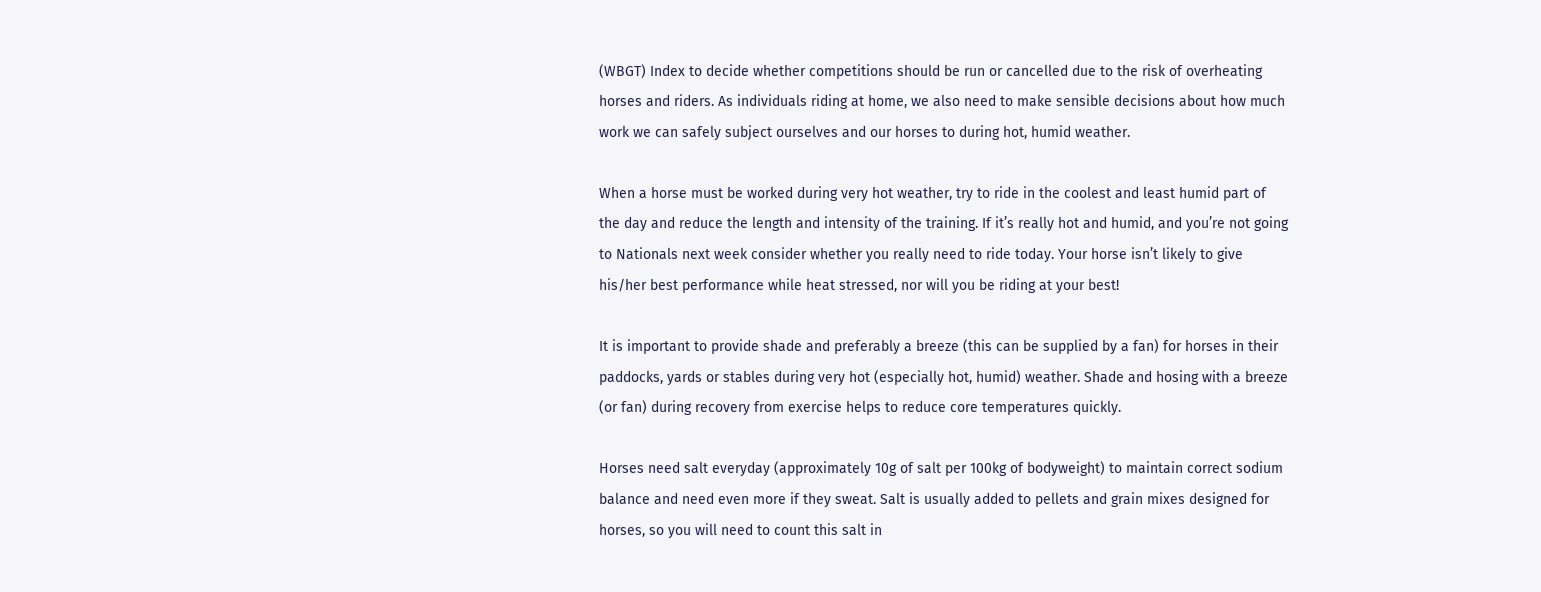(WBGT) Index to decide whether competitions should be run or cancelled due to the risk of overheating horses and riders. As individuals riding at home, we also need to make sensible decisions about how much work we can safely subject ourselves and our horses to during hot, humid weather.

When a horse must be worked during very hot weather, try to ride in the coolest and least humid part of the day and reduce the length and intensity of the training. If it’s really hot and humid, and you’re not going to Nationals next week consider whether you really need to ride today. Your horse isn’t likely to give his/her best performance while heat stressed, nor will you be riding at your best!

It is important to provide shade and preferably a breeze (this can be supplied by a fan) for horses in their paddocks, yards or stables during very hot (especially hot, humid) weather. Shade and hosing with a breeze (or fan) during recovery from exercise helps to reduce core temperatures quickly.

Horses need salt everyday (approximately 10g of salt per 100kg of bodyweight) to maintain correct sodium balance and need even more if they sweat. Salt is usually added to pellets and grain mixes designed for horses, so you will need to count this salt in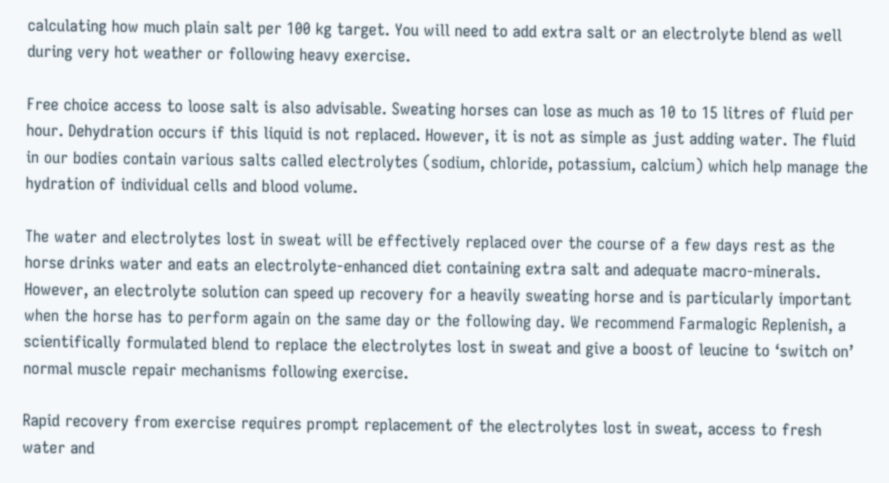calculating how much plain salt per 100 kg target. You will need to add extra salt or an electrolyte blend as well during very hot weather or following heavy exercise.

Free choice access to loose salt is also advisable. Sweating horses can lose as much as 10 to 15 litres of fluid per hour. Dehydration occurs if this liquid is not replaced. However, it is not as simple as just adding water. The fluid in our bodies contain various salts called electrolytes (sodium, chloride, potassium, calcium) which help manage the hydration of individual cells and blood volume.

The water and electrolytes lost in sweat will be effectively replaced over the course of a few days rest as the horse drinks water and eats an electrolyte-enhanced diet containing extra salt and adequate macro-minerals. However, an electrolyte solution can speed up recovery for a heavily sweating horse and is particularly important when the horse has to perform again on the same day or the following day. We recommend Farmalogic Replenish, a scientifically formulated blend to replace the electrolytes lost in sweat and give a boost of leucine to ‘switch on’ normal muscle repair mechanisms following exercise.

Rapid recovery from exercise requires prompt replacement of the electrolytes lost in sweat, access to fresh water and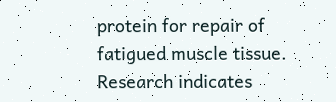protein for repair of fatigued muscle tissue. Research indicates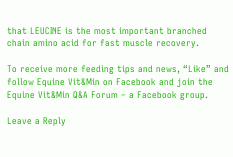that LEUCINE is the most important branched chain amino acid for fast muscle recovery.

To receive more feeding tips and news, “Like” and follow Equine Vit&Min on Facebook and join the Equine Vit&Min Q&A Forum – a Facebook group.

Leave a Reply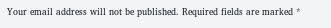Your email address will not be published. Required fields are marked *